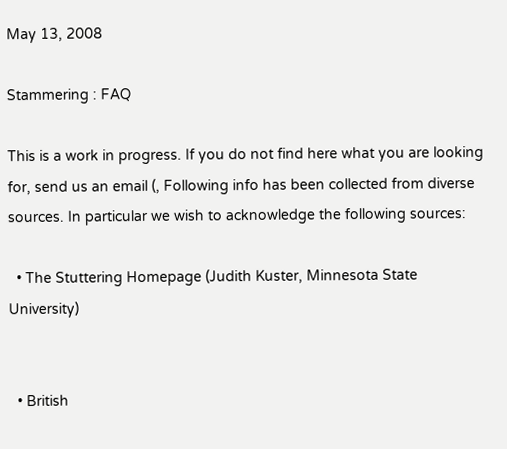May 13, 2008

Stammering : FAQ

This is a work in progress. If you do not find here what you are looking for, send us an email (, Following info has been collected from diverse sources. In particular we wish to acknowledge the following sources:

  • The Stuttering Homepage (Judith Kuster, Minnesota State University)


  • British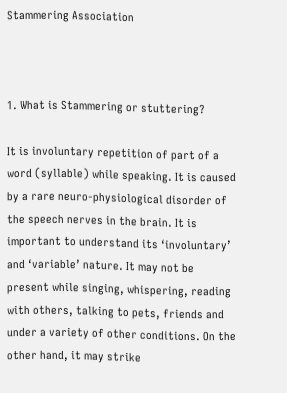Stammering Association



1. What is Stammering or stuttering?

It is involuntary repetition of part of a word (syllable) while speaking. It is caused by a rare neuro-physiological disorder of the speech nerves in the brain. It is important to understand its ‘involuntary’ and ‘variable’ nature. It may not be present while singing, whispering, reading with others, talking to pets, friends and under a variety of other conditions. On the other hand, it may strike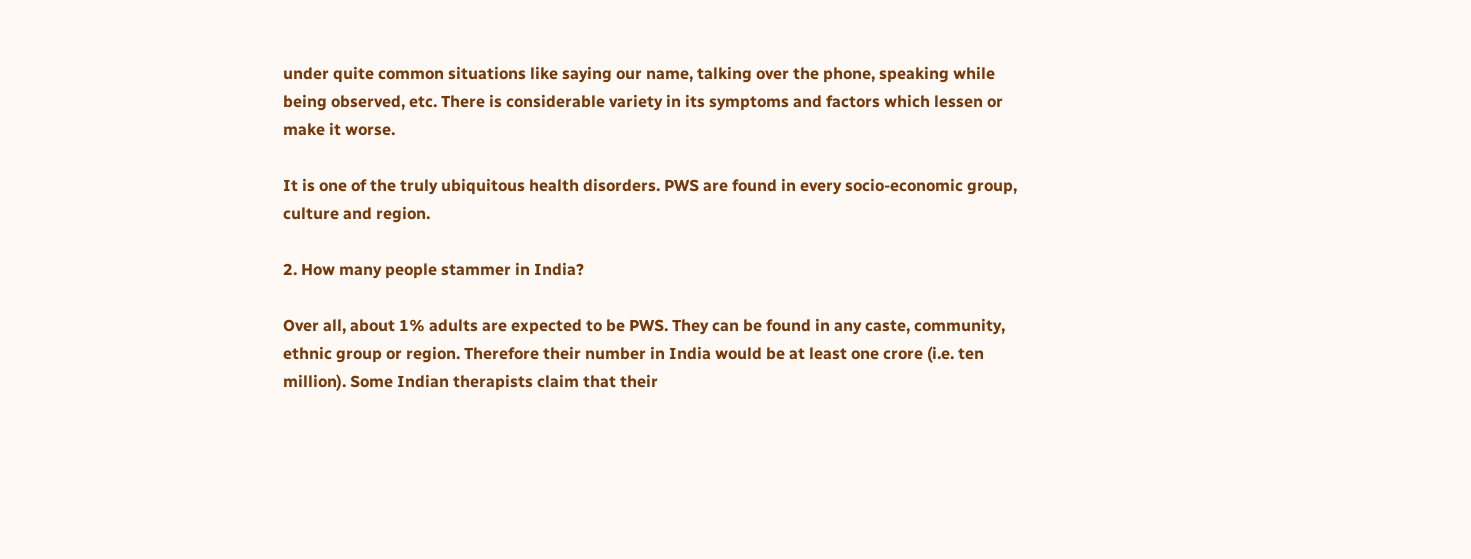under quite common situations like saying our name, talking over the phone, speaking while being observed, etc. There is considerable variety in its symptoms and factors which lessen or make it worse.

It is one of the truly ubiquitous health disorders. PWS are found in every socio-economic group, culture and region.

2. How many people stammer in India?

Over all, about 1% adults are expected to be PWS. They can be found in any caste, community, ethnic group or region. Therefore their number in India would be at least one crore (i.e. ten million). Some Indian therapists claim that their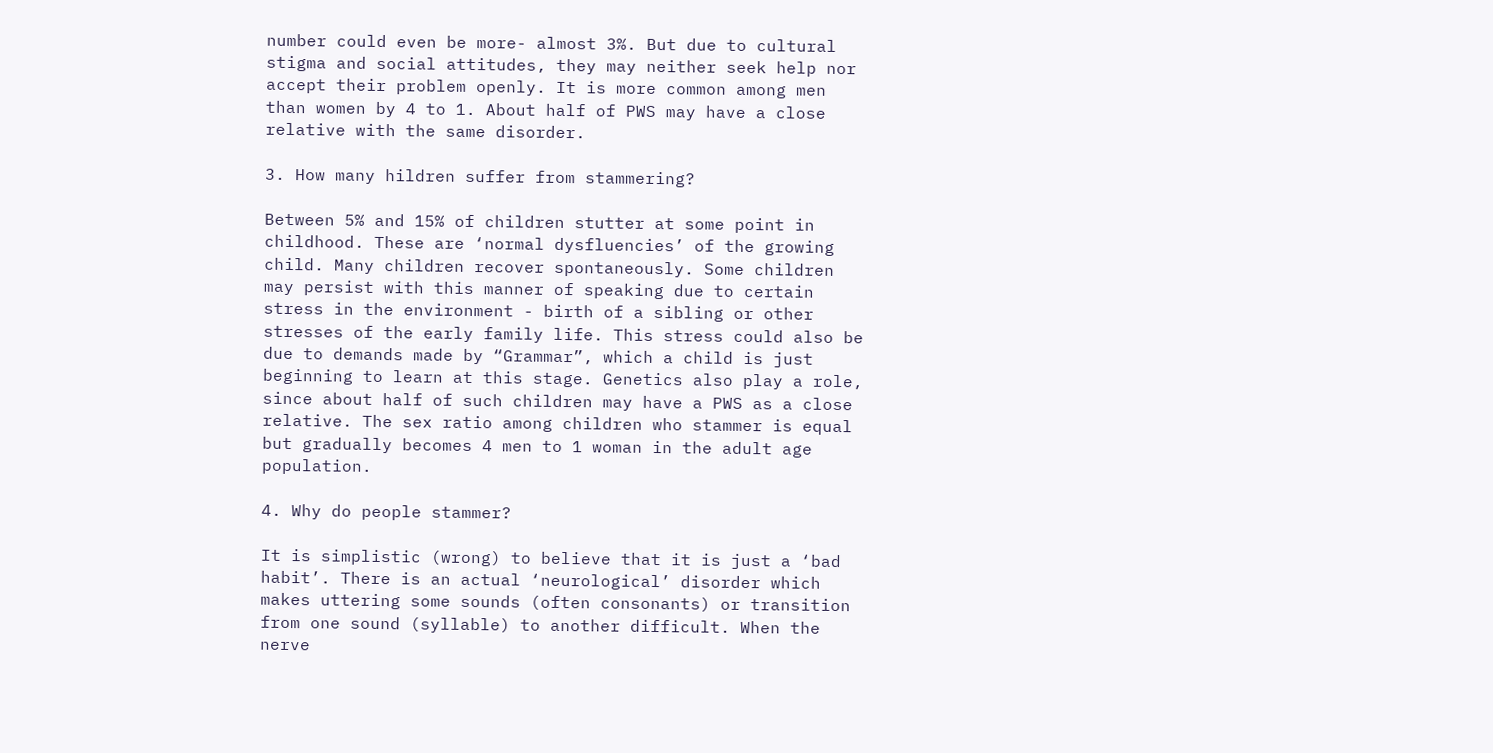number could even be more- almost 3%. But due to cultural stigma and social attitudes, they may neither seek help nor accept their problem openly. It is more common among men than women by 4 to 1. About half of PWS may have a close relative with the same disorder.

3. How many hildren suffer from stammering?

Between 5% and 15% of children stutter at some point in childhood. These are ‘normal dysfluencies’ of the growing child. Many children recover spontaneously. Some children may persist with this manner of speaking due to certain stress in the environment - birth of a sibling or other stresses of the early family life. This stress could also be due to demands made by “Grammar”, which a child is just beginning to learn at this stage. Genetics also play a role, since about half of such children may have a PWS as a close relative. The sex ratio among children who stammer is equal but gradually becomes 4 men to 1 woman in the adult age population.

4. Why do people stammer?

It is simplistic (wrong) to believe that it is just a ‘bad habit’. There is an actual ‘neurological’ disorder which makes uttering some sounds (often consonants) or transition from one sound (syllable) to another difficult. When the nerve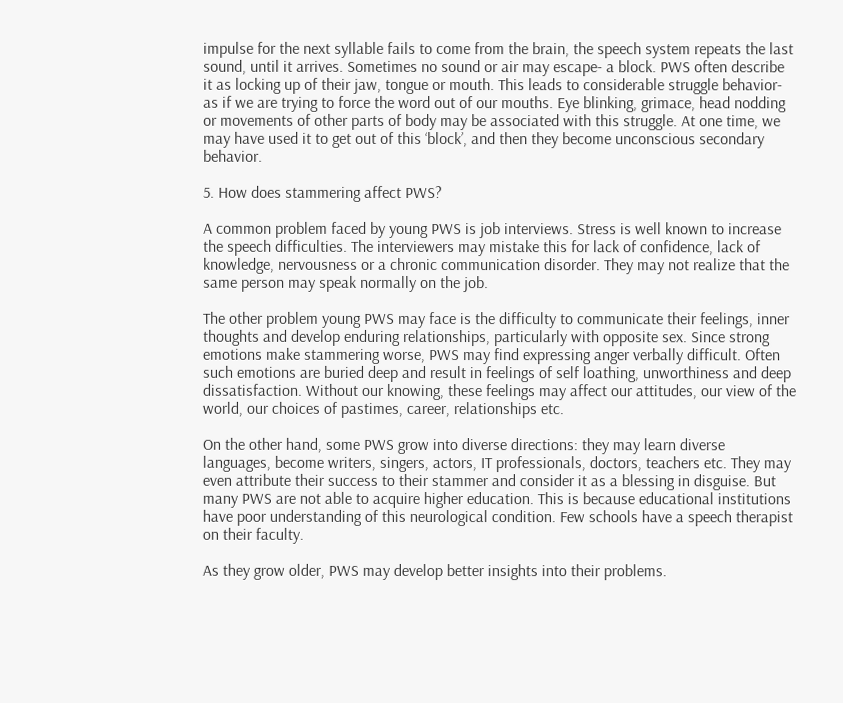impulse for the next syllable fails to come from the brain, the speech system repeats the last sound, until it arrives. Sometimes no sound or air may escape- a block. PWS often describe it as locking up of their jaw, tongue or mouth. This leads to considerable struggle behavior- as if we are trying to force the word out of our mouths. Eye blinking, grimace, head nodding or movements of other parts of body may be associated with this struggle. At one time, we may have used it to get out of this ‘block’, and then they become unconscious secondary behavior.

5. How does stammering affect PWS?

A common problem faced by young PWS is job interviews. Stress is well known to increase the speech difficulties. The interviewers may mistake this for lack of confidence, lack of knowledge, nervousness or a chronic communication disorder. They may not realize that the same person may speak normally on the job.

The other problem young PWS may face is the difficulty to communicate their feelings, inner thoughts and develop enduring relationships, particularly with opposite sex. Since strong emotions make stammering worse, PWS may find expressing anger verbally difficult. Often such emotions are buried deep and result in feelings of self loathing, unworthiness and deep dissatisfaction. Without our knowing, these feelings may affect our attitudes, our view of the world, our choices of pastimes, career, relationships etc.

On the other hand, some PWS grow into diverse directions: they may learn diverse languages, become writers, singers, actors, IT professionals, doctors, teachers etc. They may even attribute their success to their stammer and consider it as a blessing in disguise. But many PWS are not able to acquire higher education. This is because educational institutions have poor understanding of this neurological condition. Few schools have a speech therapist on their faculty.

As they grow older, PWS may develop better insights into their problems.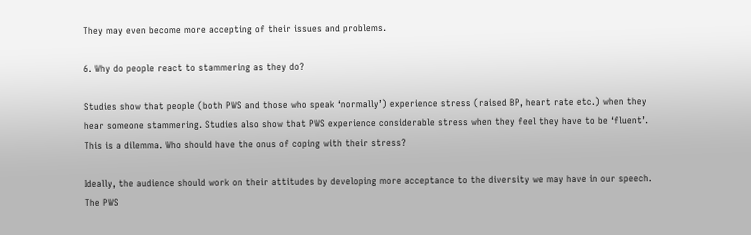They may even become more accepting of their issues and problems.

6. Why do people react to stammering as they do?

Studies show that people (both PWS and those who speak ‘normally’) experience stress (raised BP, heart rate etc.) when they hear someone stammering. Studies also show that PWS experience considerable stress when they feel they have to be ‘fluent’. This is a dilemma. Who should have the onus of coping with their stress?

Ideally, the audience should work on their attitudes by developing more acceptance to the diversity we may have in our speech. The PWS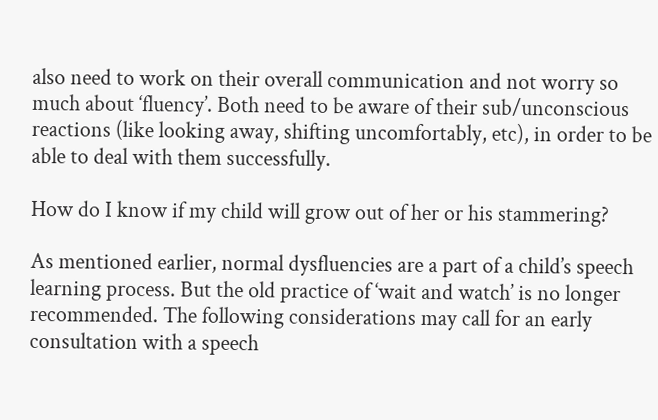also need to work on their overall communication and not worry so much about ‘fluency’. Both need to be aware of their sub/unconscious reactions (like looking away, shifting uncomfortably, etc), in order to be able to deal with them successfully.

How do I know if my child will grow out of her or his stammering?

As mentioned earlier, normal dysfluencies are a part of a child’s speech learning process. But the old practice of ‘wait and watch’ is no longer recommended. The following considerations may call for an early consultation with a speech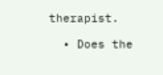therapist.

  • Does the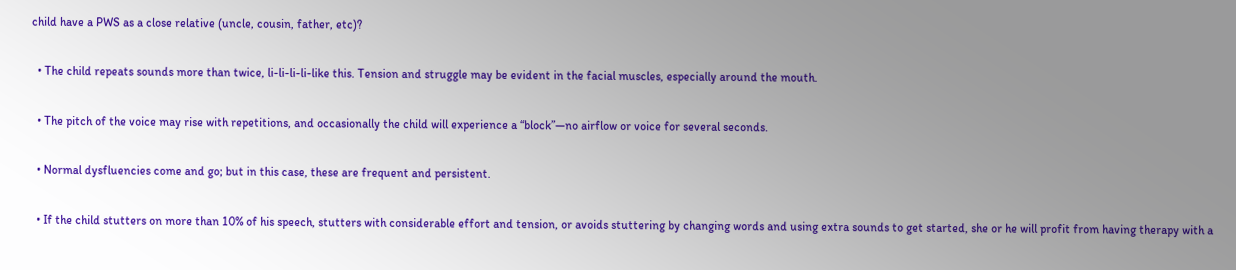child have a PWS as a close relative (uncle, cousin, father, etc)?

  • The child repeats sounds more than twice, li-li-li-li-like this. Tension and struggle may be evident in the facial muscles, especially around the mouth.

  • The pitch of the voice may rise with repetitions, and occasionally the child will experience a “block”—no airflow or voice for several seconds.

  • Normal dysfluencies come and go; but in this case, these are frequent and persistent.

  • If the child stutters on more than 10% of his speech, stutters with considerable effort and tension, or avoids stuttering by changing words and using extra sounds to get started, she or he will profit from having therapy with a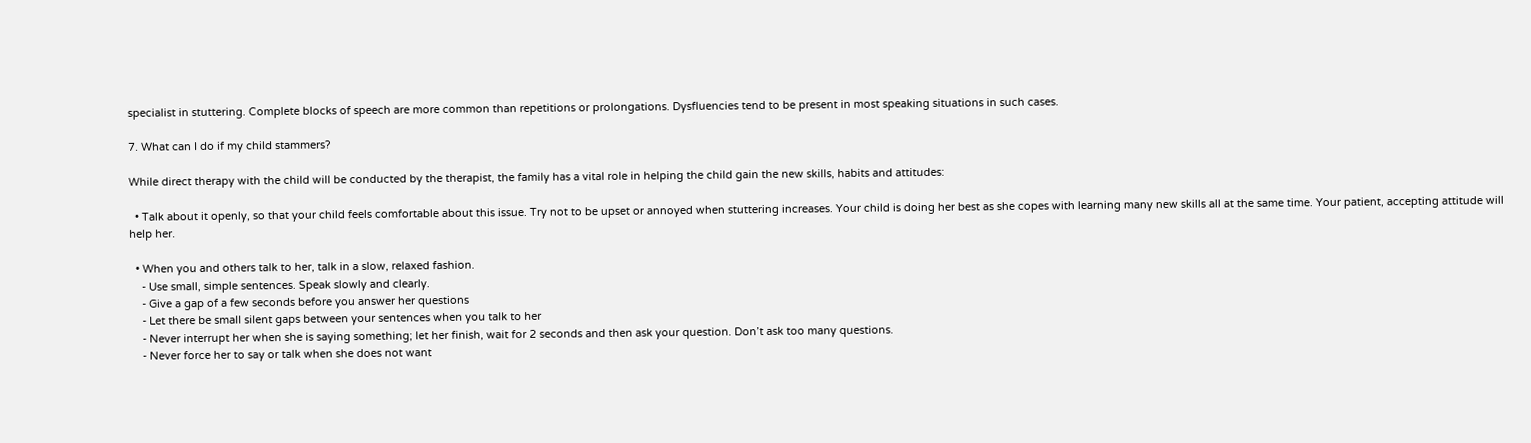specialist in stuttering. Complete blocks of speech are more common than repetitions or prolongations. Dysfluencies tend to be present in most speaking situations in such cases.

7. What can I do if my child stammers?

While direct therapy with the child will be conducted by the therapist, the family has a vital role in helping the child gain the new skills, habits and attitudes:

  • Talk about it openly, so that your child feels comfortable about this issue. Try not to be upset or annoyed when stuttering increases. Your child is doing her best as she copes with learning many new skills all at the same time. Your patient, accepting attitude will help her.

  • When you and others talk to her, talk in a slow, relaxed fashion.
    - Use small, simple sentences. Speak slowly and clearly.
    - Give a gap of a few seconds before you answer her questions
    - Let there be small silent gaps between your sentences when you talk to her
    - Never interrupt her when she is saying something; let her finish, wait for 2 seconds and then ask your question. Don’t ask too many questions.
    - Never force her to say or talk when she does not want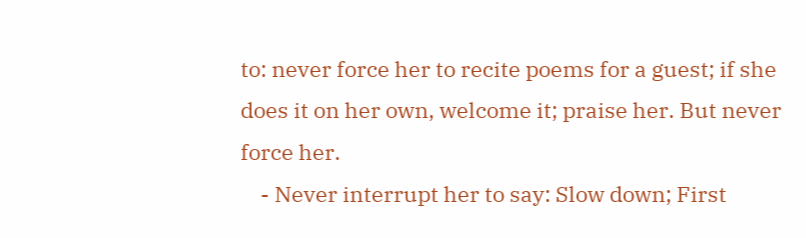to: never force her to recite poems for a guest; if she does it on her own, welcome it; praise her. But never force her.
    - Never interrupt her to say: Slow down; First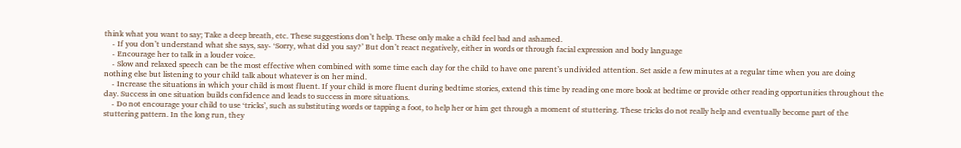think what you want to say; Take a deep breath, etc. These suggestions don’t help. These only make a child feel bad and ashamed.
    - If you don’t understand what she says, say- ‘Sorry, what did you say?’ But don’t react negatively, either in words or through facial expression and body language
    - Encourage her to talk in a louder voice.
    - Slow and relaxed speech can be the most effective when combined with some time each day for the child to have one parent’s undivided attention. Set aside a few minutes at a regular time when you are doing nothing else but listening to your child talk about whatever is on her mind.
    - Increase the situations in which your child is most fluent. If your child is more fluent during bedtime stories, extend this time by reading one more book at bedtime or provide other reading opportunities throughout the day. Success in one situation builds confidence and leads to success in more situations.
    - Do not encourage your child to use ‘tricks’, such as substituting words or tapping a foot, to help her or him get through a moment of stuttering. These tricks do not really help and eventually become part of the stuttering pattern. In the long run, they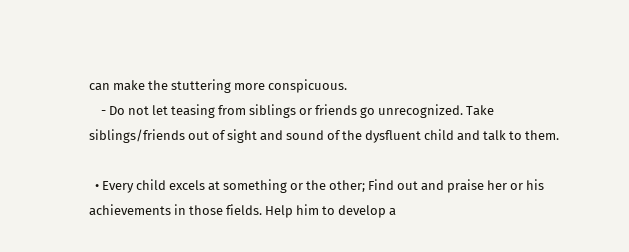can make the stuttering more conspicuous.
    - Do not let teasing from siblings or friends go unrecognized. Take siblings/friends out of sight and sound of the dysfluent child and talk to them.

  • Every child excels at something or the other; Find out and praise her or his achievements in those fields. Help him to develop a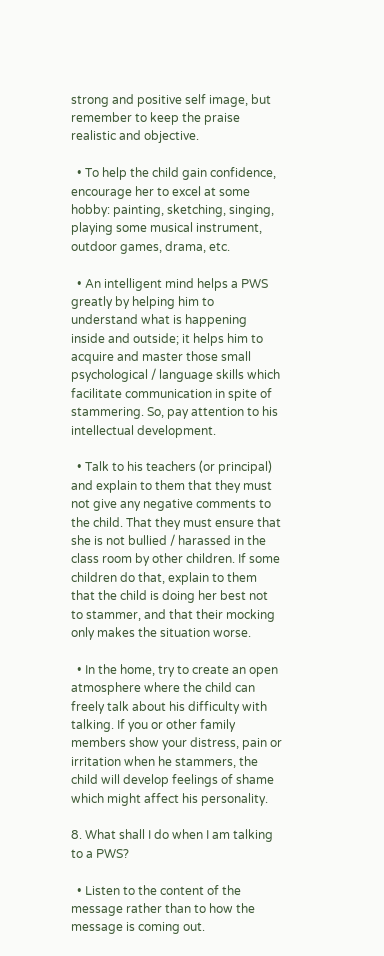strong and positive self image, but remember to keep the praise realistic and objective.

  • To help the child gain confidence, encourage her to excel at some hobby: painting, sketching, singing, playing some musical instrument, outdoor games, drama, etc.

  • An intelligent mind helps a PWS greatly by helping him to understand what is happening inside and outside; it helps him to acquire and master those small psychological / language skills which facilitate communication in spite of stammering. So, pay attention to his intellectual development.

  • Talk to his teachers (or principal) and explain to them that they must not give any negative comments to the child. That they must ensure that she is not bullied / harassed in the class room by other children. If some children do that, explain to them that the child is doing her best not to stammer, and that their mocking only makes the situation worse.

  • In the home, try to create an open atmosphere where the child can freely talk about his difficulty with talking. If you or other family members show your distress, pain or irritation when he stammers, the child will develop feelings of shame which might affect his personality.

8. What shall I do when I am talking to a PWS?

  • Listen to the content of the message rather than to how the message is coming out.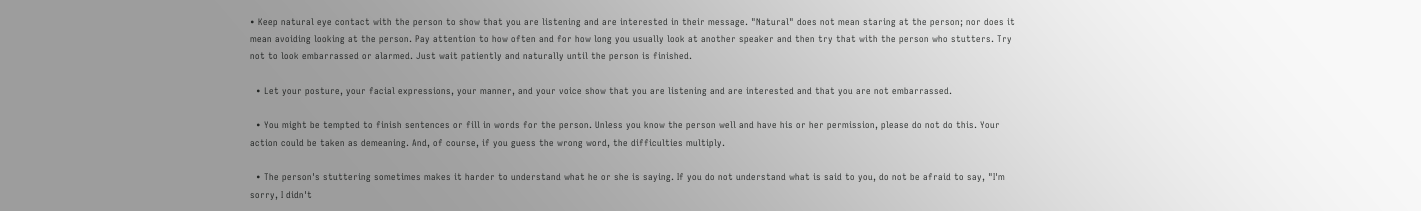• Keep natural eye contact with the person to show that you are listening and are interested in their message. "Natural" does not mean staring at the person; nor does it mean avoiding looking at the person. Pay attention to how often and for how long you usually look at another speaker and then try that with the person who stutters. Try not to look embarrassed or alarmed. Just wait patiently and naturally until the person is finished.

  • Let your posture, your facial expressions, your manner, and your voice show that you are listening and are interested and that you are not embarrassed.

  • You might be tempted to finish sentences or fill in words for the person. Unless you know the person well and have his or her permission, please do not do this. Your action could be taken as demeaning. And, of course, if you guess the wrong word, the difficulties multiply.

  • The person's stuttering sometimes makes it harder to understand what he or she is saying. If you do not understand what is said to you, do not be afraid to say, "I'm sorry, I didn't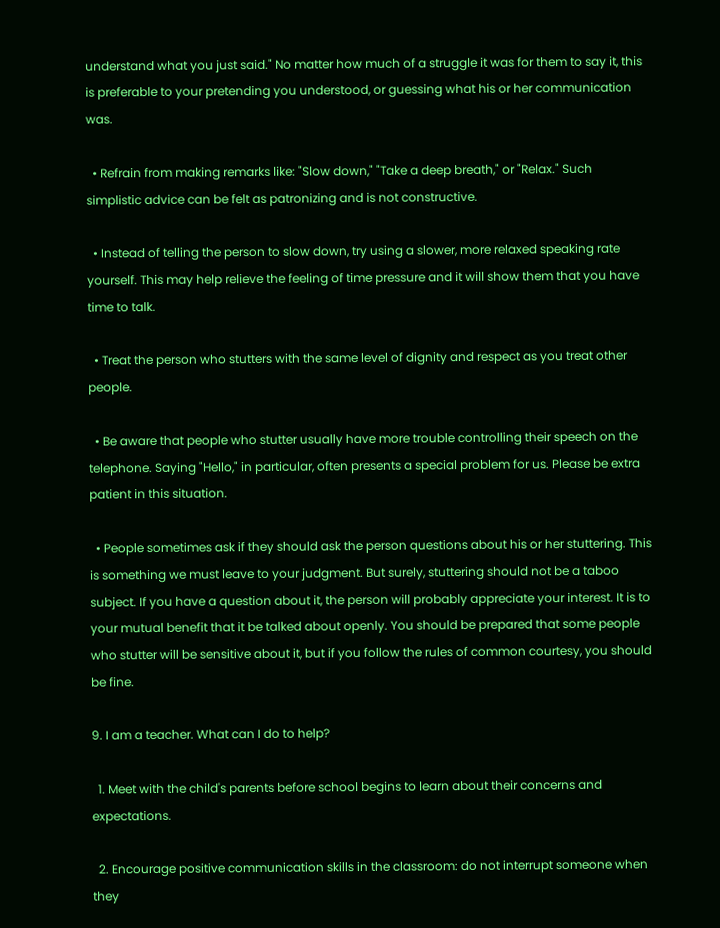understand what you just said." No matter how much of a struggle it was for them to say it, this is preferable to your pretending you understood, or guessing what his or her communication was.

  • Refrain from making remarks like: "Slow down," "Take a deep breath," or "Relax." Such simplistic advice can be felt as patronizing and is not constructive.

  • Instead of telling the person to slow down, try using a slower, more relaxed speaking rate yourself. This may help relieve the feeling of time pressure and it will show them that you have time to talk.

  • Treat the person who stutters with the same level of dignity and respect as you treat other people.

  • Be aware that people who stutter usually have more trouble controlling their speech on the telephone. Saying "Hello," in particular, often presents a special problem for us. Please be extra patient in this situation.

  • People sometimes ask if they should ask the person questions about his or her stuttering. This is something we must leave to your judgment. But surely, stuttering should not be a taboo subject. If you have a question about it, the person will probably appreciate your interest. It is to your mutual benefit that it be talked about openly. You should be prepared that some people who stutter will be sensitive about it, but if you follow the rules of common courtesy, you should be fine.

9. I am a teacher. What can I do to help?

  1. Meet with the child's parents before school begins to learn about their concerns and expectations.

  2. Encourage positive communication skills in the classroom: do not interrupt someone when they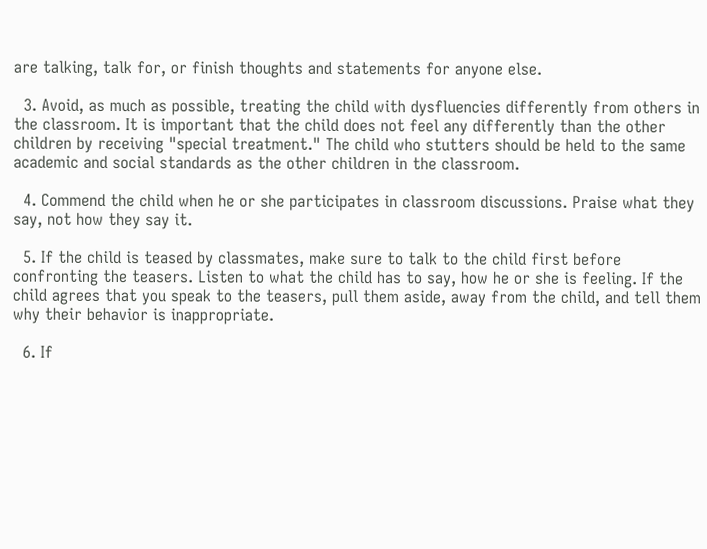are talking, talk for, or finish thoughts and statements for anyone else.

  3. Avoid, as much as possible, treating the child with dysfluencies differently from others in the classroom. It is important that the child does not feel any differently than the other children by receiving "special treatment." The child who stutters should be held to the same academic and social standards as the other children in the classroom.

  4. Commend the child when he or she participates in classroom discussions. Praise what they say, not how they say it.

  5. If the child is teased by classmates, make sure to talk to the child first before confronting the teasers. Listen to what the child has to say, how he or she is feeling. If the child agrees that you speak to the teasers, pull them aside, away from the child, and tell them why their behavior is inappropriate.

  6. If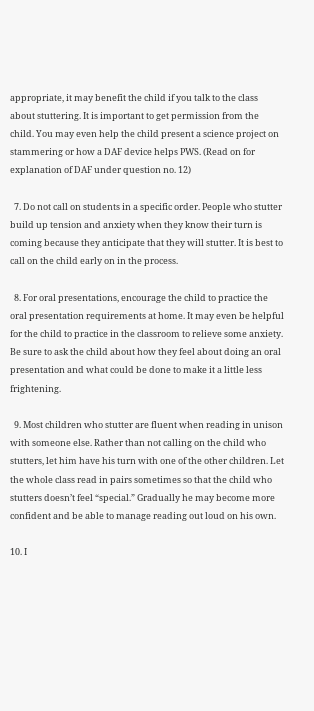appropriate, it may benefit the child if you talk to the class about stuttering. It is important to get permission from the child. You may even help the child present a science project on stammering or how a DAF device helps PWS. (Read on for explanation of DAF under question no. 12)

  7. Do not call on students in a specific order. People who stutter build up tension and anxiety when they know their turn is coming because they anticipate that they will stutter. It is best to call on the child early on in the process.

  8. For oral presentations, encourage the child to practice the oral presentation requirements at home. It may even be helpful for the child to practice in the classroom to relieve some anxiety. Be sure to ask the child about how they feel about doing an oral presentation and what could be done to make it a little less frightening.

  9. Most children who stutter are fluent when reading in unison with someone else. Rather than not calling on the child who stutters, let him have his turn with one of the other children. Let the whole class read in pairs sometimes so that the child who stutters doesn’t feel “special.” Gradually he may become more confident and be able to manage reading out loud on his own.

10. I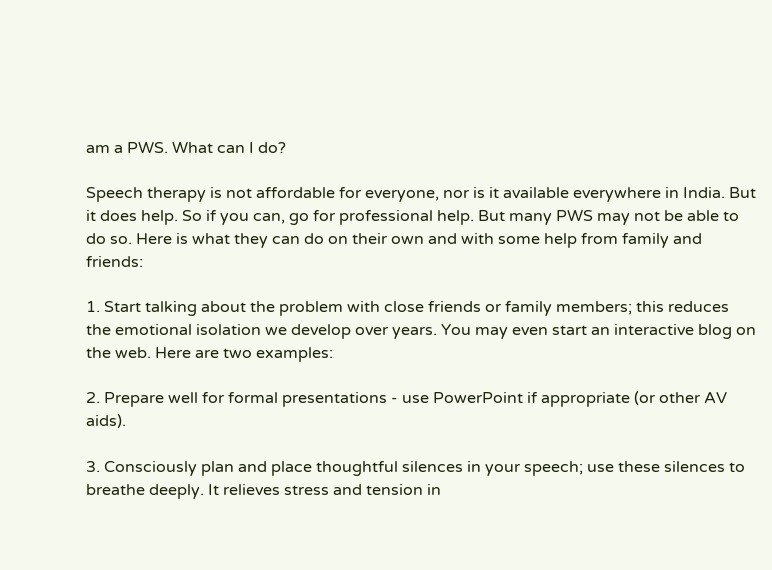am a PWS. What can I do?

Speech therapy is not affordable for everyone, nor is it available everywhere in India. But it does help. So if you can, go for professional help. But many PWS may not be able to do so. Here is what they can do on their own and with some help from family and friends:

1. Start talking about the problem with close friends or family members; this reduces the emotional isolation we develop over years. You may even start an interactive blog on the web. Here are two examples:

2. Prepare well for formal presentations - use PowerPoint if appropriate (or other AV aids).

3. Consciously plan and place thoughtful silences in your speech; use these silences to breathe deeply. It relieves stress and tension in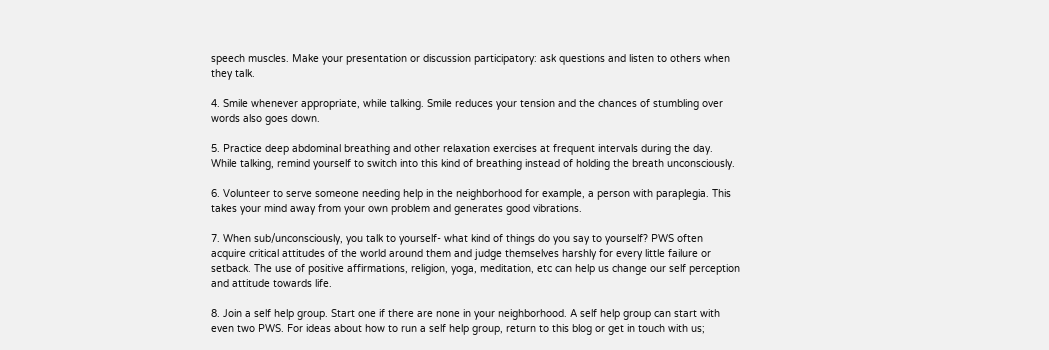speech muscles. Make your presentation or discussion participatory: ask questions and listen to others when they talk.

4. Smile whenever appropriate, while talking. Smile reduces your tension and the chances of stumbling over words also goes down.

5. Practice deep abdominal breathing and other relaxation exercises at frequent intervals during the day. While talking, remind yourself to switch into this kind of breathing instead of holding the breath unconsciously.

6. Volunteer to serve someone needing help in the neighborhood for example, a person with paraplegia. This takes your mind away from your own problem and generates good vibrations.

7. When sub/unconsciously, you talk to yourself- what kind of things do you say to yourself? PWS often acquire critical attitudes of the world around them and judge themselves harshly for every little failure or setback. The use of positive affirmations, religion, yoga, meditation, etc can help us change our self perception and attitude towards life.

8. Join a self help group. Start one if there are none in your neighborhood. A self help group can start with even two PWS. For ideas about how to run a self help group, return to this blog or get in touch with us;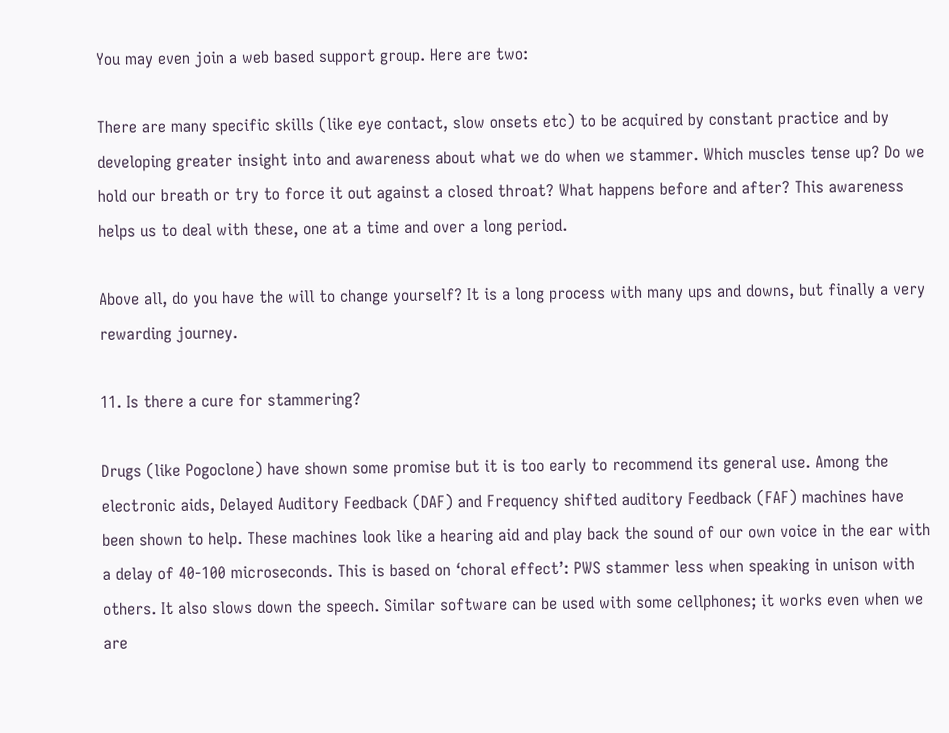You may even join a web based support group. Here are two:

There are many specific skills (like eye contact, slow onsets etc) to be acquired by constant practice and by developing greater insight into and awareness about what we do when we stammer. Which muscles tense up? Do we hold our breath or try to force it out against a closed throat? What happens before and after? This awareness helps us to deal with these, one at a time and over a long period.

Above all, do you have the will to change yourself? It is a long process with many ups and downs, but finally a very rewarding journey.

11. Is there a cure for stammering?

Drugs (like Pogoclone) have shown some promise but it is too early to recommend its general use. Among the electronic aids, Delayed Auditory Feedback (DAF) and Frequency shifted auditory Feedback (FAF) machines have been shown to help. These machines look like a hearing aid and play back the sound of our own voice in the ear with a delay of 40-100 microseconds. This is based on ‘choral effect’: PWS stammer less when speaking in unison with others. It also slows down the speech. Similar software can be used with some cellphones; it works even when we are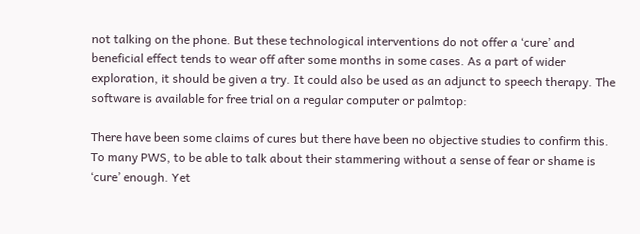not talking on the phone. But these technological interventions do not offer a ‘cure’ and beneficial effect tends to wear off after some months in some cases. As a part of wider exploration, it should be given a try. It could also be used as an adjunct to speech therapy. The software is available for free trial on a regular computer or palmtop:

There have been some claims of cures but there have been no objective studies to confirm this. To many PWS, to be able to talk about their stammering without a sense of fear or shame is ‘cure’ enough. Yet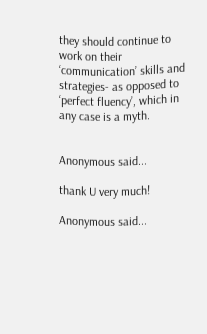they should continue to work on their ‘communication’ skills and strategies- as opposed to ‘perfect fluency’, which in any case is a myth.


Anonymous said...

thank U very much!

Anonymous said...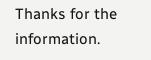Thanks for the information.